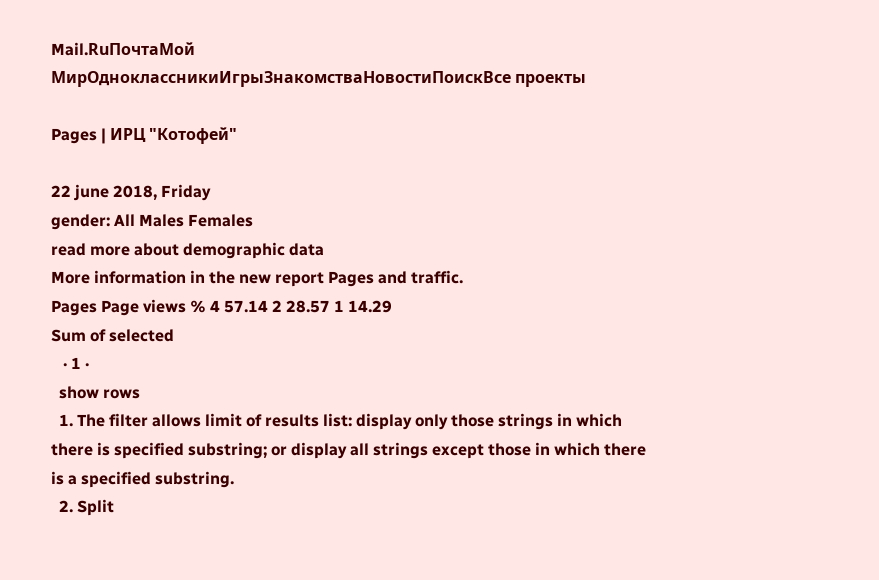Mail.RuПочтаМой МирОдноклассникиИгрыЗнакомстваНовостиПоискВсе проекты

Pages | ИРЦ "Котофей"

22 june 2018, Friday
gender: All Males Females
read more about demographic data
More information in the new report Pages and traffic.
Pages Page views % 4 57.14 2 28.57 1 14.29
Sum of selected
   · 1 ·
  show rows
  1. The filter allows limit of results list: display only those strings in which there is specified substring; or display all strings except those in which there is a specified substring.
  2. Split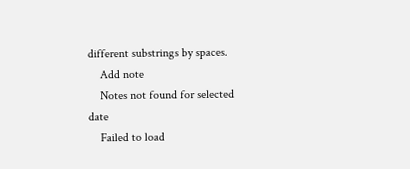different substrings by spaces.
    Add note
    Notes not found for selected date
    Failed to load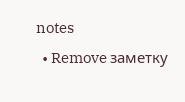notes
  • Remove заметку